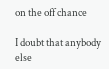on the off chance

I doubt that anybody else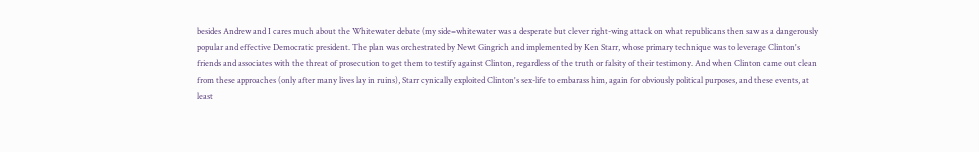besides Andrew and I cares much about the Whitewater debate (my side=whitewater was a desperate but clever right-wing attack on what republicans then saw as a dangerously popular and effective Democratic president. The plan was orchestrated by Newt Gingrich and implemented by Ken Starr, whose primary technique was to leverage Clinton's friends and associates with the threat of prosecution to get them to testify against Clinton, regardless of the truth or falsity of their testimony. And when Clinton came out clean from these approaches (only after many lives lay in ruins), Starr cynically exploited Clinton's sex-life to embarass him, again for obviously political purposes, and these events, at least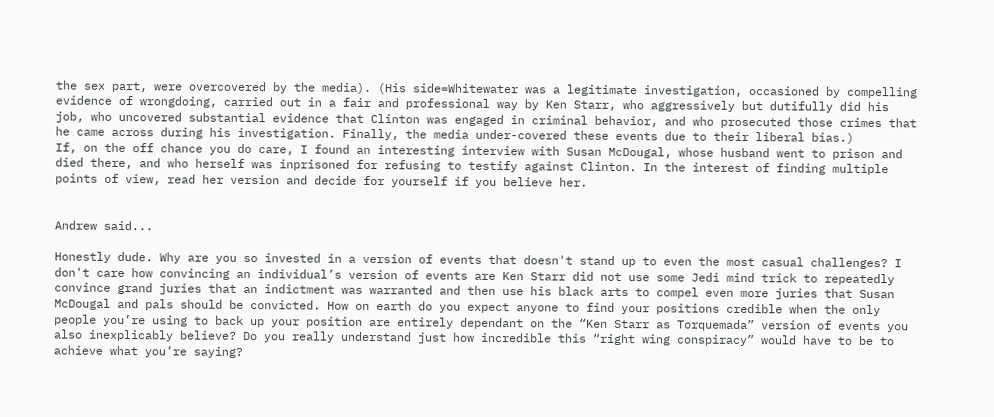the sex part, were overcovered by the media). (His side=Whitewater was a legitimate investigation, occasioned by compelling evidence of wrongdoing, carried out in a fair and professional way by Ken Starr, who aggressively but dutifully did his job, who uncovered substantial evidence that Clinton was engaged in criminal behavior, and who prosecuted those crimes that he came across during his investigation. Finally, the media under-covered these events due to their liberal bias.)
If, on the off chance you do care, I found an interesting interview with Susan McDougal, whose husband went to prison and died there, and who herself was inprisoned for refusing to testify against Clinton. In the interest of finding multiple points of view, read her version and decide for yourself if you believe her.


Andrew said...

Honestly dude. Why are you so invested in a version of events that doesn't stand up to even the most casual challenges? I don't care how convincing an individual’s version of events are Ken Starr did not use some Jedi mind trick to repeatedly convince grand juries that an indictment was warranted and then use his black arts to compel even more juries that Susan McDougal and pals should be convicted. How on earth do you expect anyone to find your positions credible when the only people you’re using to back up your position are entirely dependant on the “Ken Starr as Torquemada” version of events you also inexplicably believe? Do you really understand just how incredible this “right wing conspiracy” would have to be to achieve what you’re saying?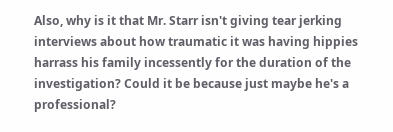Also, why is it that Mr. Starr isn't giving tear jerking interviews about how traumatic it was having hippies harrass his family incessently for the duration of the investigation? Could it be because just maybe he's a professional?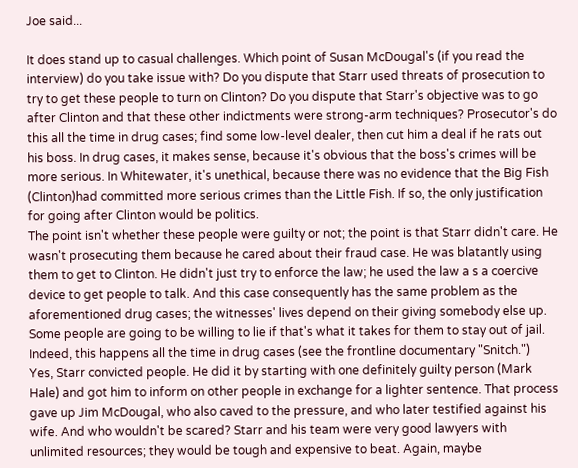Joe said...

It does stand up to casual challenges. Which point of Susan McDougal's (if you read the interview) do you take issue with? Do you dispute that Starr used threats of prosecution to try to get these people to turn on Clinton? Do you dispute that Starr's objective was to go after Clinton and that these other indictments were strong-arm techniques? Prosecutor's do this all the time in drug cases; find some low-level dealer, then cut him a deal if he rats out his boss. In drug cases, it makes sense, because it's obvious that the boss's crimes will be more serious. In Whitewater, it's unethical, because there was no evidence that the Big Fish (Clinton)had committed more serious crimes than the Little Fish. If so, the only justification for going after Clinton would be politics.
The point isn't whether these people were guilty or not; the point is that Starr didn't care. He wasn't prosecuting them because he cared about their fraud case. He was blatantly using them to get to Clinton. He didn't just try to enforce the law; he used the law a s a coercive device to get people to talk. And this case consequently has the same problem as the aforementioned drug cases; the witnesses' lives depend on their giving somebody else up. Some people are going to be willing to lie if that's what it takes for them to stay out of jail. Indeed, this happens all the time in drug cases (see the frontline documentary "Snitch.")
Yes, Starr convicted people. He did it by starting with one definitely guilty person (Mark Hale) and got him to inform on other people in exchange for a lighter sentence. That process gave up Jim McDougal, who also caved to the pressure, and who later testified against his wife. And who wouldn't be scared? Starr and his team were very good lawyers with unlimited resources; they would be tough and expensive to beat. Again, maybe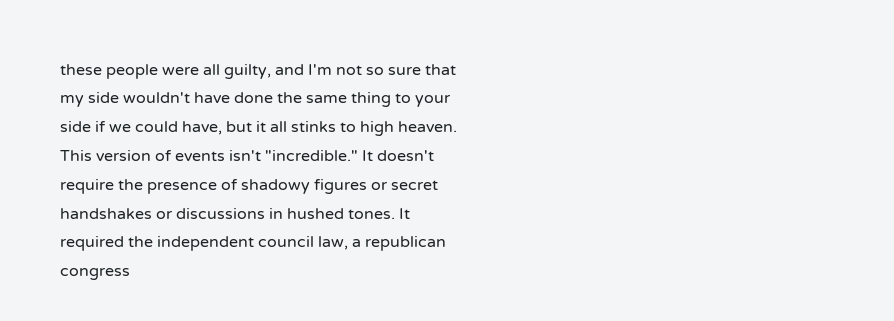these people were all guilty, and I'm not so sure that my side wouldn't have done the same thing to your side if we could have, but it all stinks to high heaven.
This version of events isn't "incredible." It doesn't require the presence of shadowy figures or secret handshakes or discussions in hushed tones. It required the independent council law, a republican congress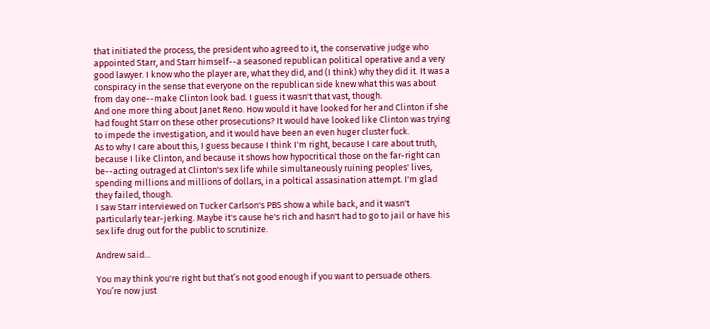that initiated the process, the president who agreed to it, the conservative judge who appointed Starr, and Starr himself--a seasoned republican political operative and a very good lawyer. I know who the player are, what they did, and (I think) why they did it. It was a conspiracy in the sense that everyone on the republican side knew what this was about from day one--make Clinton look bad. I guess it wasn't that vast, though.
And one more thing about Janet Reno. How would it have looked for her and Clinton if she had fought Starr on these other prosecutions? It would have looked like Clinton was trying to impede the investigation, and it would have been an even huger cluster fuck.
As to why I care about this, I guess because I think I'm right, because I care about truth, because I like Clinton, and because it shows how hypocritical those on the far-right can be--acting outraged at Clinton's sex life while simultaneously ruining peoples' lives, spending millions and millions of dollars, in a poltical assasination attempt. I'm glad they failed, though.
I saw Starr interviewed on Tucker Carlson's PBS show a while back, and it wasn't particularly tear-jerking. Maybe it's cause he's rich and hasn't had to go to jail or have his sex life drug out for the public to scrutinize.

Andrew said...

You may think you're right but that’s not good enough if you want to persuade others. You’re now just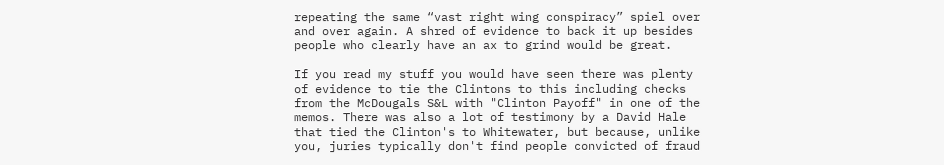repeating the same “vast right wing conspiracy” spiel over and over again. A shred of evidence to back it up besides people who clearly have an ax to grind would be great.

If you read my stuff you would have seen there was plenty of evidence to tie the Clintons to this including checks from the McDougals S&L with "Clinton Payoff" in one of the memos. There was also a lot of testimony by a David Hale that tied the Clinton's to Whitewater, but because, unlike you, juries typically don't find people convicted of fraud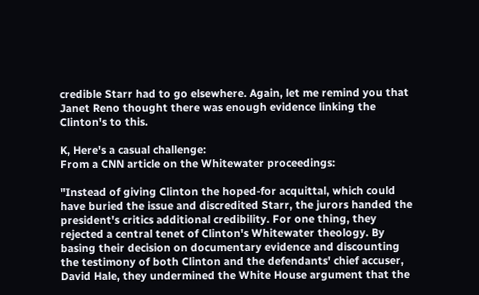credible Starr had to go elsewhere. Again, let me remind you that Janet Reno thought there was enough evidence linking the Clinton's to this.

K, Here's a casual challenge:
From a CNN article on the Whitewater proceedings:

"Instead of giving Clinton the hoped-for acquittal, which could have buried the issue and discredited Starr, the jurors handed the president's critics additional credibility. For one thing, they rejected a central tenet of Clinton's Whitewater theology. By basing their decision on documentary evidence and discounting the testimony of both Clinton and the defendants' chief accuser, David Hale, they undermined the White House argument that the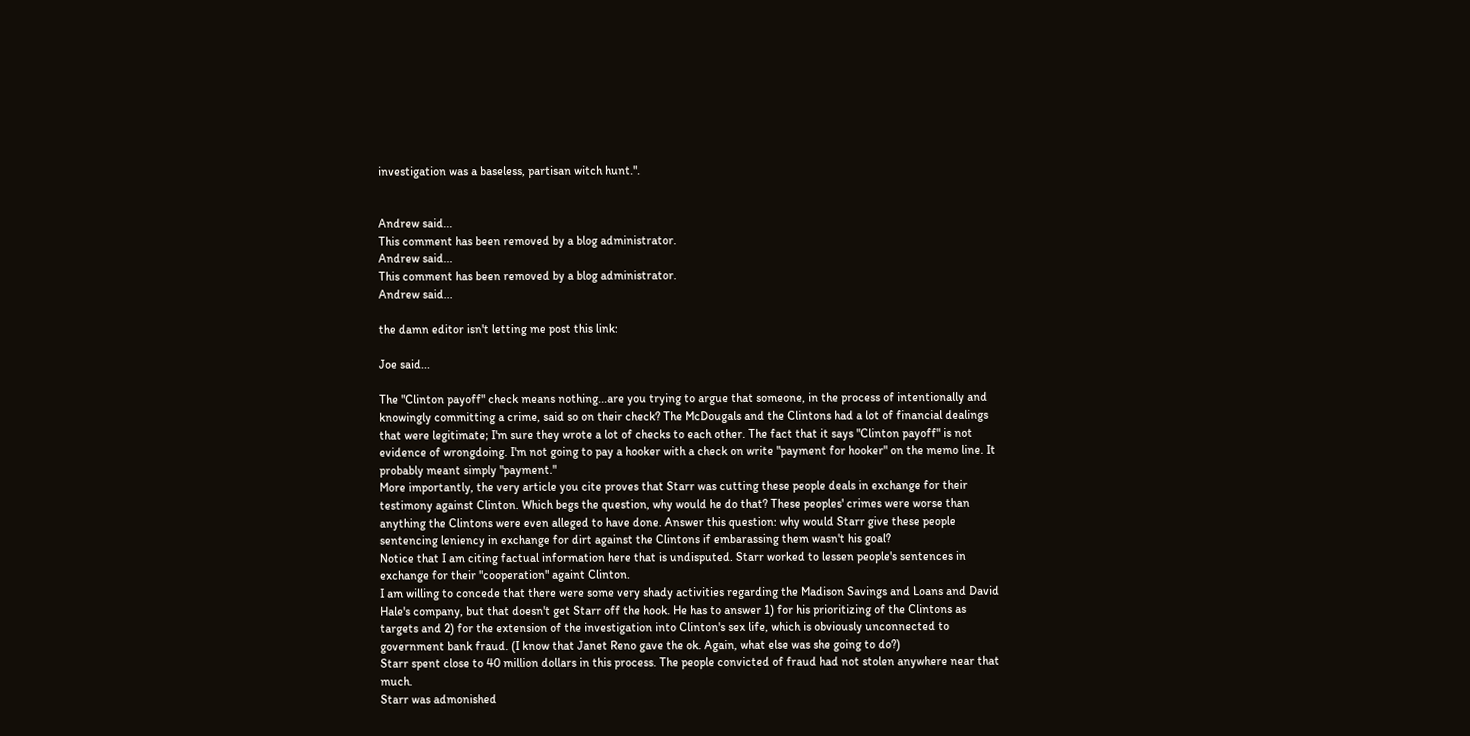investigation was a baseless, partisan witch hunt.".


Andrew said...
This comment has been removed by a blog administrator.
Andrew said...
This comment has been removed by a blog administrator.
Andrew said...

the damn editor isn't letting me post this link:

Joe said...

The "Clinton payoff" check means nothing...are you trying to argue that someone, in the process of intentionally and knowingly committing a crime, said so on their check? The McDougals and the Clintons had a lot of financial dealings that were legitimate; I'm sure they wrote a lot of checks to each other. The fact that it says "Clinton payoff" is not evidence of wrongdoing. I'm not going to pay a hooker with a check on write "payment for hooker" on the memo line. It probably meant simply "payment."
More importantly, the very article you cite proves that Starr was cutting these people deals in exchange for their testimony against Clinton. Which begs the question, why would he do that? These peoples' crimes were worse than anything the Clintons were even alleged to have done. Answer this question: why would Starr give these people sentencing leniency in exchange for dirt against the Clintons if embarassing them wasn't his goal?
Notice that I am citing factual information here that is undisputed. Starr worked to lessen people's sentences in exchange for their "cooperation" againt Clinton.
I am willing to concede that there were some very shady activities regarding the Madison Savings and Loans and David Hale's company, but that doesn't get Starr off the hook. He has to answer 1) for his prioritizing of the Clintons as targets and 2) for the extension of the investigation into Clinton's sex life, which is obviously unconnected to government bank fraud. (I know that Janet Reno gave the ok. Again, what else was she going to do?)
Starr spent close to 40 million dollars in this process. The people convicted of fraud had not stolen anywhere near that much.
Starr was admonished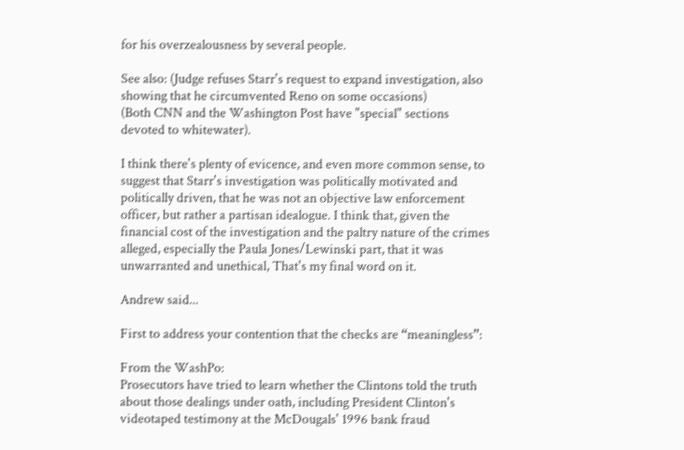for his overzealousness by several people.

See also: (Judge refuses Starr's request to expand investigation, also showing that he circumvented Reno on some occasions)
(Both CNN and the Washington Post have "special" sections devoted to whitewater).

I think there's plenty of evicence, and even more common sense, to suggest that Starr's investigation was politically motivated and politically driven, that he was not an objective law enforcement officer, but rather a partisan idealogue. I think that, given the financial cost of the investigation and the paltry nature of the crimes alleged, especially the Paula Jones/Lewinski part, that it was unwarranted and unethical, That's my final word on it.

Andrew said...

First to address your contention that the checks are “meaningless”:

From the WashPo:
Prosecutors have tried to learn whether the Clintons told the truth about those dealings under oath, including President Clinton's videotaped testimony at the McDougals' 1996 bank fraud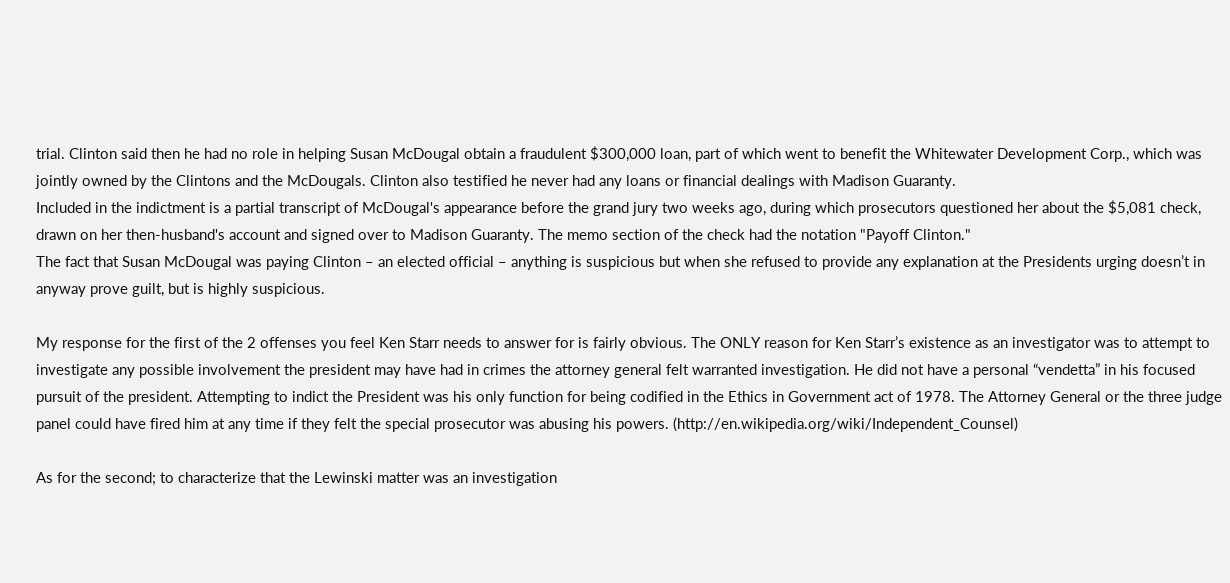trial. Clinton said then he had no role in helping Susan McDougal obtain a fraudulent $300,000 loan, part of which went to benefit the Whitewater Development Corp., which was jointly owned by the Clintons and the McDougals. Clinton also testified he never had any loans or financial dealings with Madison Guaranty.
Included in the indictment is a partial transcript of McDougal's appearance before the grand jury two weeks ago, during which prosecutors questioned her about the $5,081 check, drawn on her then-husband's account and signed over to Madison Guaranty. The memo section of the check had the notation "Payoff Clinton."
The fact that Susan McDougal was paying Clinton – an elected official – anything is suspicious but when she refused to provide any explanation at the Presidents urging doesn’t in anyway prove guilt, but is highly suspicious.

My response for the first of the 2 offenses you feel Ken Starr needs to answer for is fairly obvious. The ONLY reason for Ken Starr’s existence as an investigator was to attempt to investigate any possible involvement the president may have had in crimes the attorney general felt warranted investigation. He did not have a personal “vendetta” in his focused pursuit of the president. Attempting to indict the President was his only function for being codified in the Ethics in Government act of 1978. The Attorney General or the three judge panel could have fired him at any time if they felt the special prosecutor was abusing his powers. (http://en.wikipedia.org/wiki/Independent_Counsel)

As for the second; to characterize that the Lewinski matter was an investigation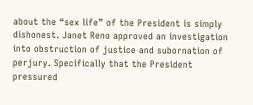about the “sex life” of the President is simply dishonest. Janet Reno approved an investigation into obstruction of justice and subornation of perjury. Specifically that the President pressured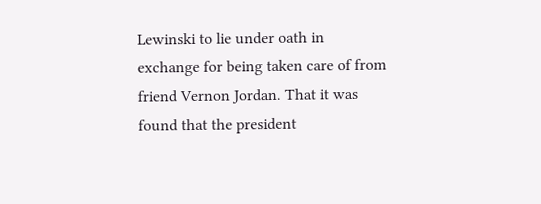Lewinski to lie under oath in exchange for being taken care of from friend Vernon Jordan. That it was found that the president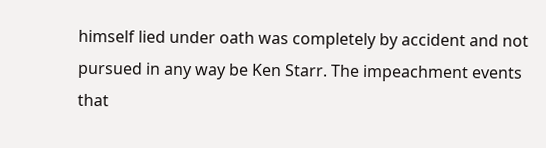himself lied under oath was completely by accident and not pursued in any way be Ken Starr. The impeachment events that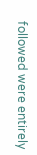followed were entirely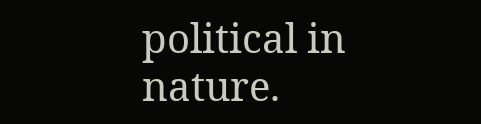political in nature.